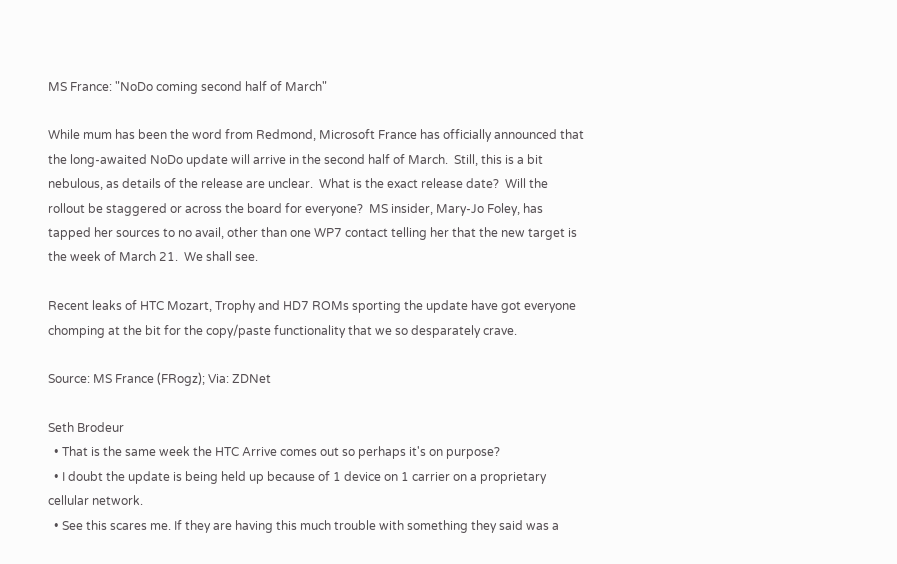MS France: "NoDo coming second half of March"

While mum has been the word from Redmond, Microsoft France has officially announced that the long-awaited NoDo update will arrive in the second half of March.  Still, this is a bit nebulous, as details of the release are unclear.  What is the exact release date?  Will the rollout be staggered or across the board for everyone?  MS insider, Mary-Jo Foley, has tapped her sources to no avail, other than one WP7 contact telling her that the new target is the week of March 21.  We shall see.

Recent leaks of HTC Mozart, Trophy and HD7 ROMs sporting the update have got everyone chomping at the bit for the copy/paste functionality that we so desparately crave.

Source: MS France (FRogz); Via: ZDNet

Seth Brodeur
  • That is the same week the HTC Arrive comes out so perhaps it's on purpose?
  • I doubt the update is being held up because of 1 device on 1 carrier on a proprietary cellular network.
  • See this scares me. If they are having this much trouble with something they said was a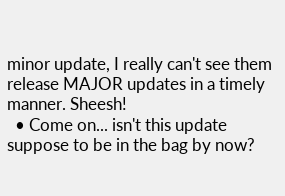minor update, I really can't see them release MAJOR updates in a timely manner. Sheesh!
  • Come on... isn't this update suppose to be in the bag by now?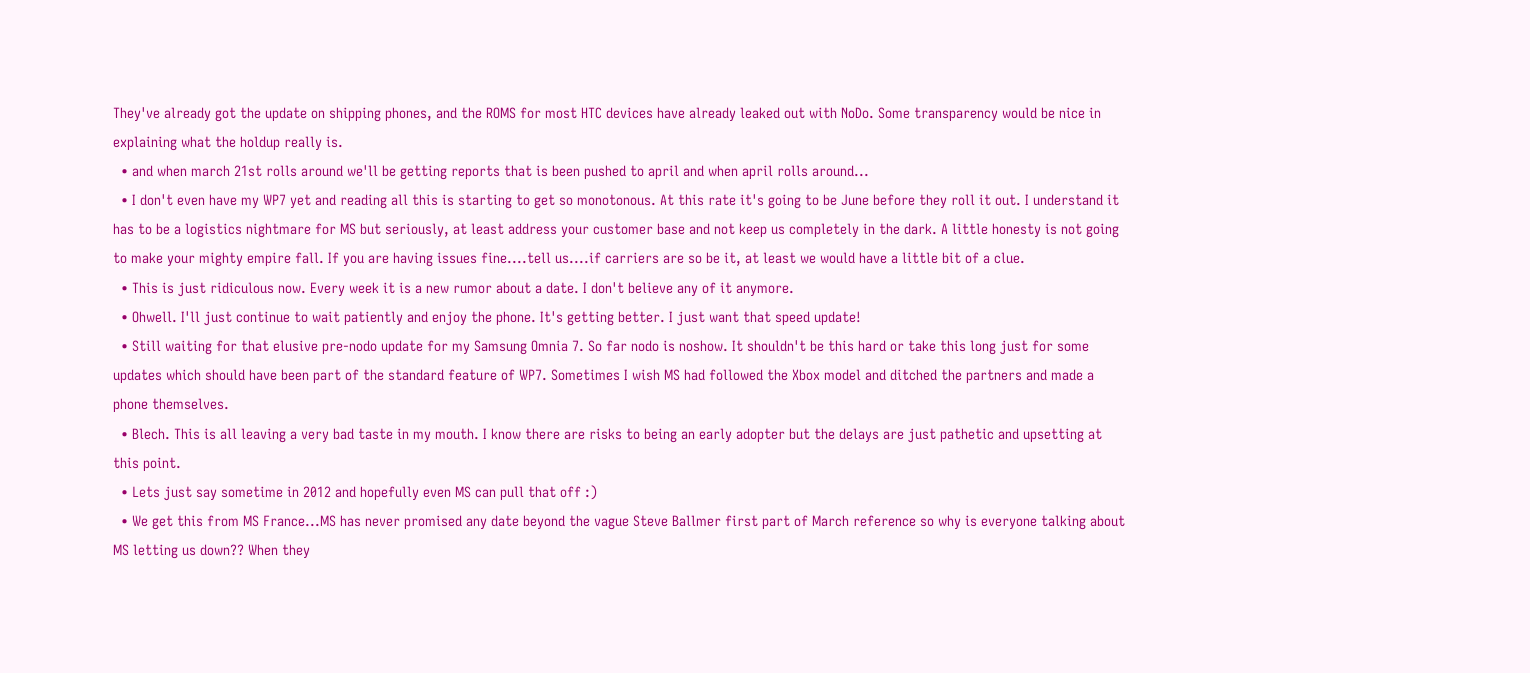They've already got the update on shipping phones, and the ROMS for most HTC devices have already leaked out with NoDo. Some transparency would be nice in explaining what the holdup really is.
  • and when march 21st rolls around we'll be getting reports that is been pushed to april and when april rolls around...
  • I don't even have my WP7 yet and reading all this is starting to get so monotonous. At this rate it's going to be June before they roll it out. I understand it has to be a logistics nightmare for MS but seriously, at least address your customer base and not keep us completely in the dark. A little honesty is not going to make your mighty empire fall. If you are having issues fine....tell us....if carriers are so be it, at least we would have a little bit of a clue.
  • This is just ridiculous now. Every week it is a new rumor about a date. I don't believe any of it anymore.
  • Ohwell. I'll just continue to wait patiently and enjoy the phone. It's getting better. I just want that speed update!
  • Still waiting for that elusive pre-nodo update for my Samsung Omnia 7. So far nodo is noshow. It shouldn't be this hard or take this long just for some updates which should have been part of the standard feature of WP7. Sometimes I wish MS had followed the Xbox model and ditched the partners and made a phone themselves.
  • Blech. This is all leaving a very bad taste in my mouth. I know there are risks to being an early adopter but the delays are just pathetic and upsetting at this point.
  • Lets just say sometime in 2012 and hopefully even MS can pull that off :)
  • We get this from MS France...MS has never promised any date beyond the vague Steve Ballmer first part of March reference so why is everyone talking about MS letting us down?? When they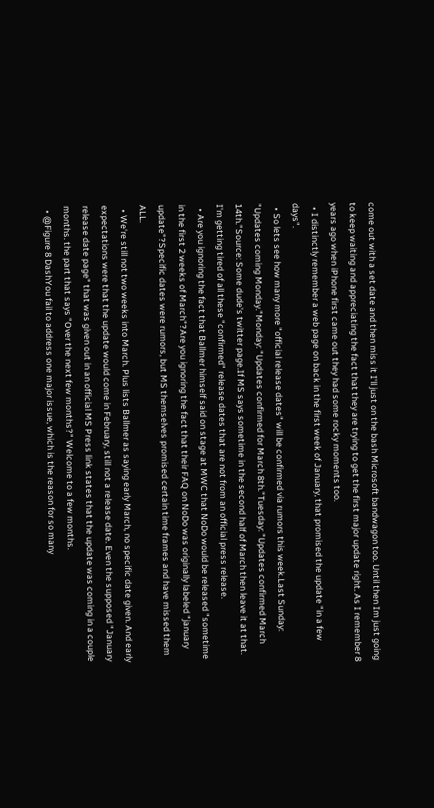come out with a set date and then miss it I'll just on the bash Microsoft bandwagon too. Until then Im just going to keep waiting and appreciating the fact that they are trying to get the first major update right. As I remember 8 years ago when iPhone first came out they had some rocky moments too.
  • I distinctly remember a web page on back in the first week of January, that promised the update "in a few days".
  • So lets see how many more "official release dates" will be confirmed via rumors this week.Last Sunday: "Updates coming Monday."Monday: "Updates confirmed for March 8th."Tuesday: "Updates confirmed March 14th."Source: Some dude's twitter page.If MS says sometime in the second half of March then leave it at that. I'm getting tired of all these "confirmed" release dates that are not from an official press release.
  • Are you ignoring the fact that Ballmer himself said on stage at MWC that NoDo would be released "sometime in the first 2 weeks of March"?Are you ignoring the fact that their FAQ on NoDo was originally labeled "january update"?Specific dates were rumors, but MS themselves promised certain time frames and have missed them ALL.
  • We're still not two weeks into March. Plus lists Ballmer as saying early March, no specific date given. And early expectations were that the update would come in February, still not a release date. Even the supposed "January release date page" that was given out in an official MS Press link states that the update was coming in a couple months. the part that says "Over the next few months?" Welcome to a few months.
  • @Figure 8 DashYou fail to address one major issue, which is the reason for so many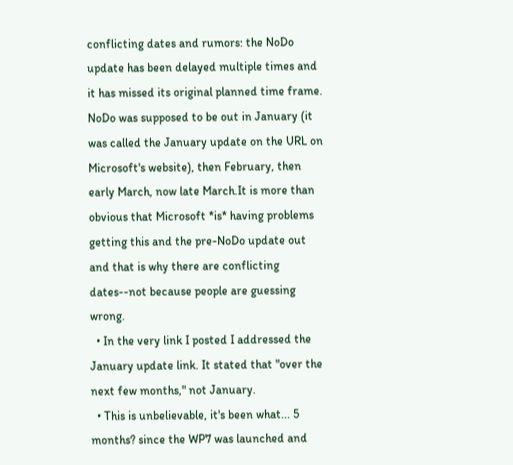conflicting dates and rumors: the NoDo update has been delayed multiple times and it has missed its original planned time frame. NoDo was supposed to be out in January (it was called the January update on the URL on Microsoft's website), then February, then early March, now late March.It is more than obvious that Microsoft *is* having problems getting this and the pre-NoDo update out and that is why there are conflicting dates--not because people are guessing wrong.
  • In the very link I posted I addressed the January update link. It stated that "over the next few months," not January.
  • This is unbelievable, it's been what... 5 months? since the WP7 was launched and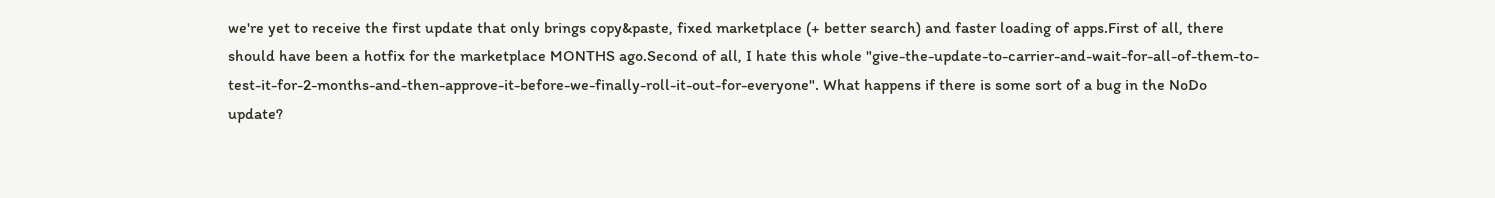we're yet to receive the first update that only brings copy&paste, fixed marketplace (+ better search) and faster loading of apps.First of all, there should have been a hotfix for the marketplace MONTHS ago.Second of all, I hate this whole "give-the-update-to-carrier-and-wait-for-all-of-them-to-test-it-for-2-months-and-then-approve-it-before-we-finally-roll-it-out-for-everyone". What happens if there is some sort of a bug in the NoDo update?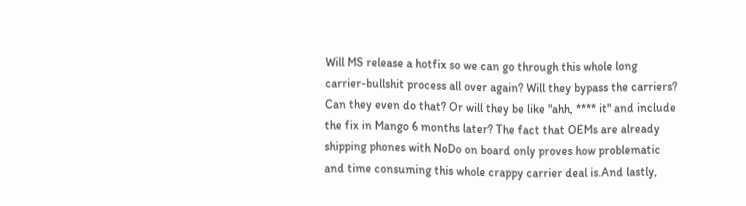Will MS release a hotfix so we can go through this whole long carrier-bullshit process all over again? Will they bypass the carriers? Can they even do that? Or will they be like "ahh, **** it" and include the fix in Mango 6 months later? The fact that OEMs are already shipping phones with NoDo on board only proves how problematic and time consuming this whole crappy carrier deal is.And lastly,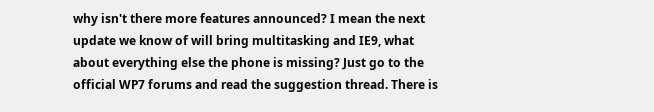why isn't there more features announced? I mean the next update we know of will bring multitasking and IE9, what about everything else the phone is missing? Just go to the official WP7 forums and read the suggestion thread. There is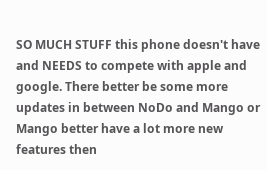SO MUCH STUFF this phone doesn't have and NEEDS to compete with apple and google. There better be some more updates in between NoDo and Mango or Mango better have a lot more new features then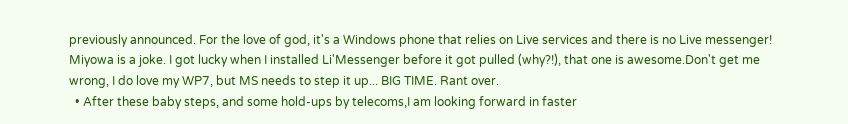previously announced. For the love of god, it's a Windows phone that relies on Live services and there is no Live messenger! Miyowa is a joke. I got lucky when I installed Li'Messenger before it got pulled (why?!), that one is awesome.Don't get me wrong, I do love my WP7, but MS needs to step it up... BIG TIME. Rant over.
  • After these baby steps, and some hold-ups by telecoms,I am looking forward in faster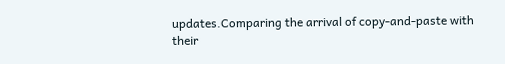updates.Comparing the arrival of copy-and-paste with their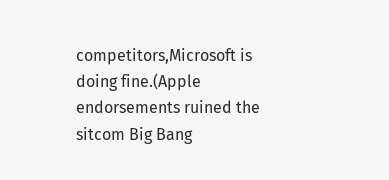competitors,Microsoft is doing fine.(Apple endorsements ruined the sitcom Big Bang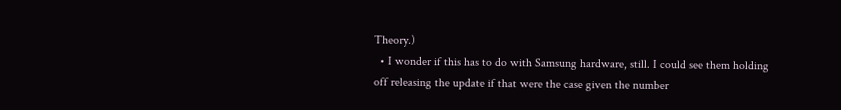Theory.)
  • I wonder if this has to do with Samsung hardware, still. I could see them holding off releasing the update if that were the case given the number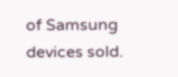of Samsung devices sold.